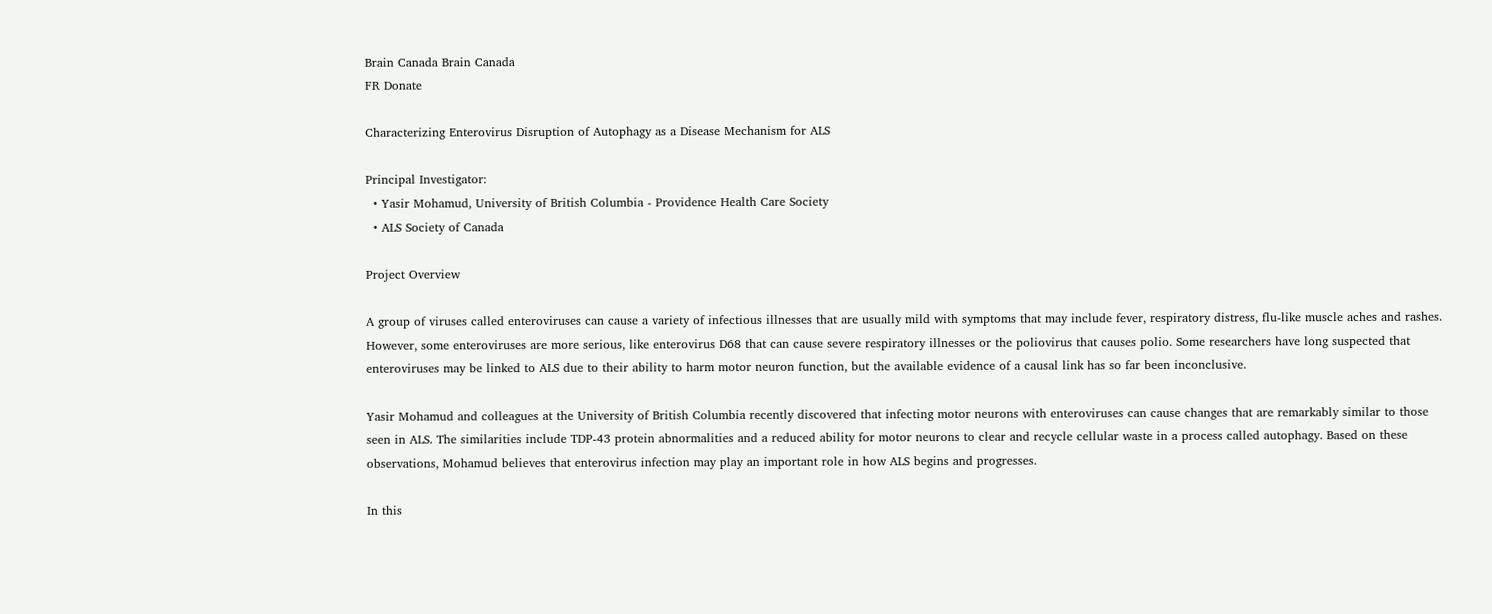Brain Canada Brain Canada
FR Donate

Characterizing Enterovirus Disruption of Autophagy as a Disease Mechanism for ALS

Principal Investigator:
  • Yasir Mohamud, University of British Columbia - Providence Health Care Society
  • ALS Society of Canada

Project Overview

A group of viruses called enteroviruses can cause a variety of infectious illnesses that are usually mild with symptoms that may include fever, respiratory distress, flu-like muscle aches and rashes. However, some enteroviruses are more serious, like enterovirus D68 that can cause severe respiratory illnesses or the poliovirus that causes polio. Some researchers have long suspected that enteroviruses may be linked to ALS due to their ability to harm motor neuron function, but the available evidence of a causal link has so far been inconclusive.

Yasir Mohamud and colleagues at the University of British Columbia recently discovered that infecting motor neurons with enteroviruses can cause changes that are remarkably similar to those seen in ALS. The similarities include TDP-43 protein abnormalities and a reduced ability for motor neurons to clear and recycle cellular waste in a process called autophagy. Based on these observations, Mohamud believes that enterovirus infection may play an important role in how ALS begins and progresses.

In this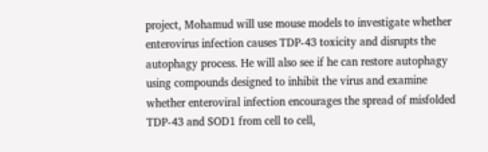project, Mohamud will use mouse models to investigate whether enterovirus infection causes TDP-43 toxicity and disrupts the autophagy process. He will also see if he can restore autophagy using compounds designed to inhibit the virus and examine whether enteroviral infection encourages the spread of misfolded TDP-43 and SOD1 from cell to cell,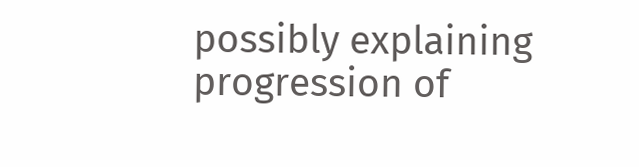possibly explaining progression of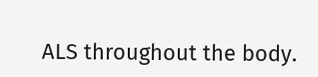ALS throughout the body.